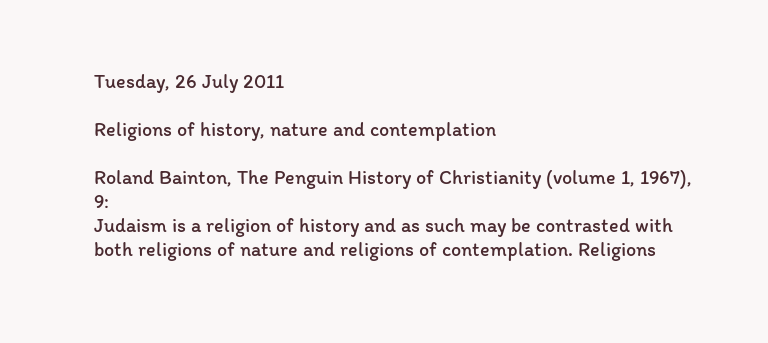Tuesday, 26 July 2011

Religions of history, nature and contemplation

Roland Bainton, The Penguin History of Christianity (volume 1, 1967), 9:
Judaism is a religion of history and as such may be contrasted with both religions of nature and religions of contemplation. Religions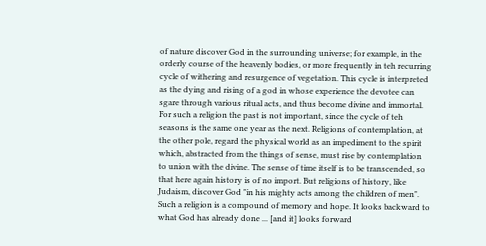of nature discover God in the surrounding universe; for example, in the orderly course of the heavenly bodies, or more frequently in teh recurring cycle of withering and resurgence of vegetation. This cycle is interpreted as the dying and rising of a god in whose experience the devotee can sgare through various ritual acts, and thus become divine and immortal. For such a religion the past is not important, since the cycle of teh seasons is the same one year as the next. Religions of contemplation, at the other pole, regard the physical world as an impediment to the spirit which, abstracted from the things of sense, must rise by contemplation to union with the divine. The sense of time itself is to be transcended, so that here again history is of no import. But religions of history, like Judaism, discover God "in his mighty acts among the children of men". Such a religion is a compound of memory and hope. It looks backward to what God has already done ... [and it] looks forward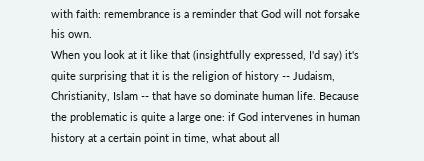with faith: remembrance is a reminder that God will not forsake his own.
When you look at it like that (insightfully expressed, I'd say) it's quite surprising that it is the religion of history -- Judaism, Christianity, Islam -- that have so dominate human life. Because the problematic is quite a large one: if God intervenes in human history at a certain point in time, what about all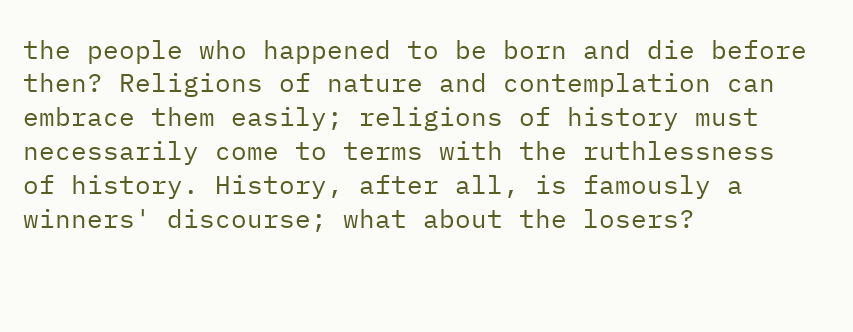the people who happened to be born and die before then? Religions of nature and contemplation can embrace them easily; religions of history must necessarily come to terms with the ruthlessness of history. History, after all, is famously a winners' discourse; what about the losers?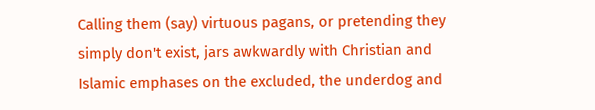Calling them (say) virtuous pagans, or pretending they simply don't exist, jars awkwardly with Christian and Islamic emphases on the excluded, the underdog and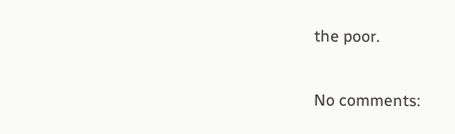the poor.

No comments: